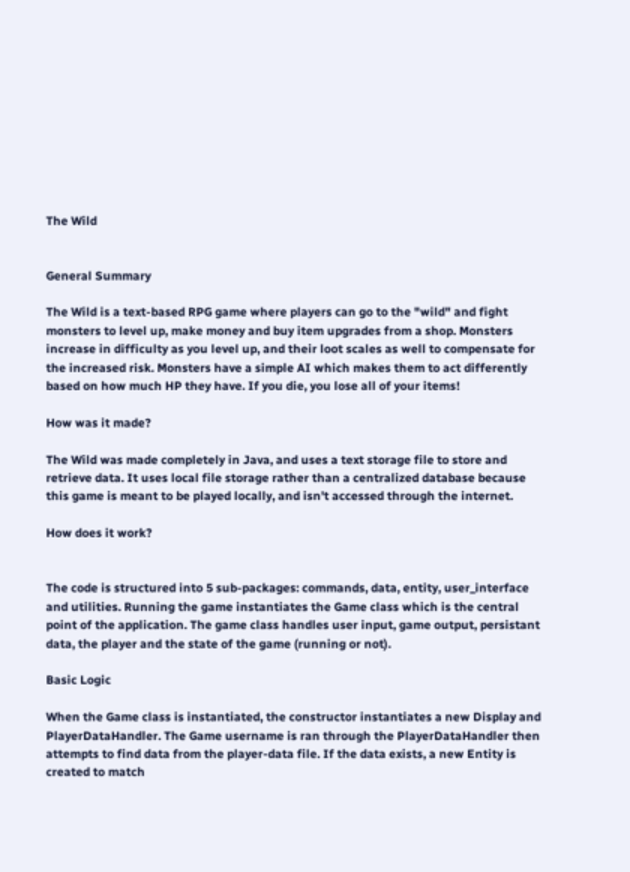The Wild


General Summary

The Wild is a text-based RPG game where players can go to the "wild" and fight monsters to level up, make money and buy item upgrades from a shop. Monsters increase in difficulty as you level up, and their loot scales as well to compensate for the increased risk. Monsters have a simple AI which makes them to act differently based on how much HP they have. If you die, you lose all of your items!

How was it made?

The Wild was made completely in Java, and uses a text storage file to store and retrieve data. It uses local file storage rather than a centralized database because this game is meant to be played locally, and isn't accessed through the internet.

How does it work?


The code is structured into 5 sub-packages: commands, data, entity, user_interface and utilities. Running the game instantiates the Game class which is the central point of the application. The game class handles user input, game output, persistant data, the player and the state of the game (running or not).

Basic Logic

When the Game class is instantiated, the constructor instantiates a new Display and PlayerDataHandler. The Game username is ran through the PlayerDataHandler then attempts to find data from the player-data file. If the data exists, a new Entity is created to match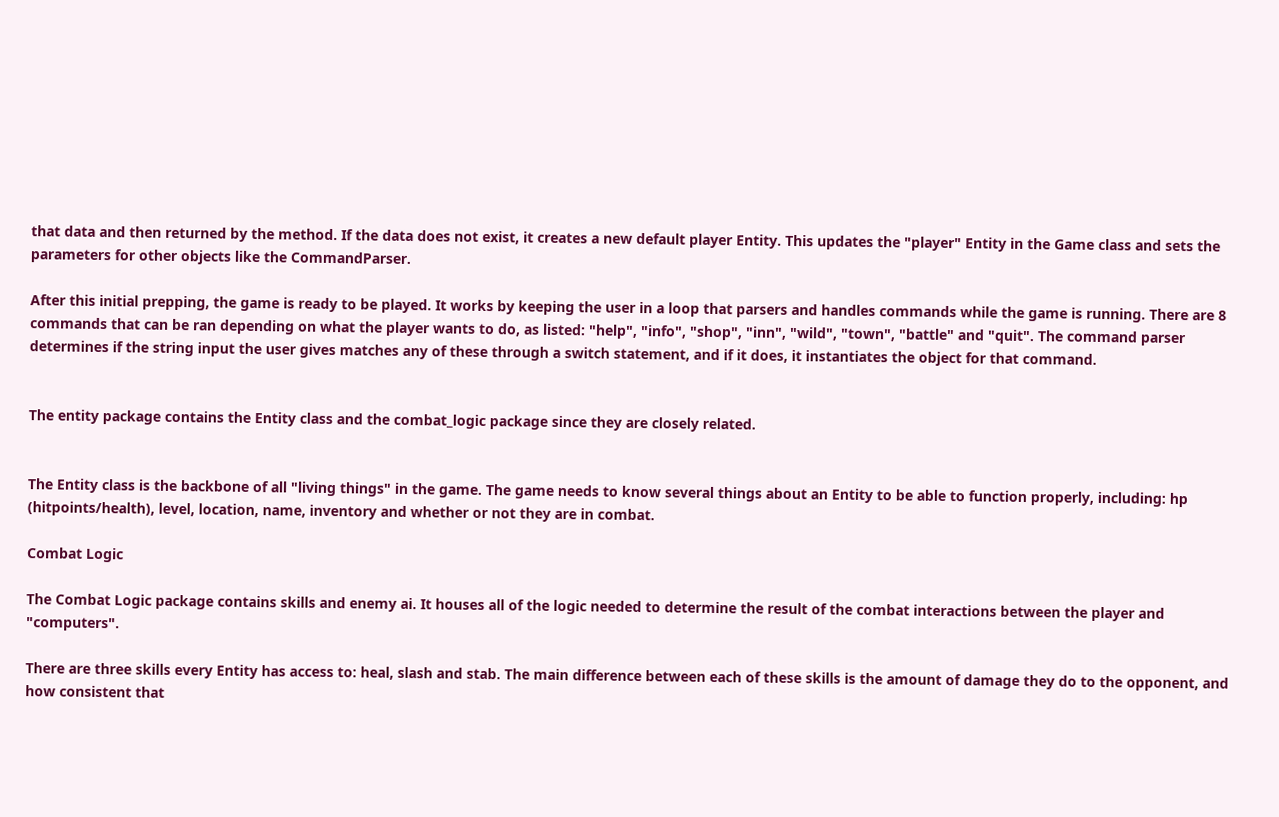that data and then returned by the method. If the data does not exist, it creates a new default player Entity. This updates the "player" Entity in the Game class and sets the parameters for other objects like the CommandParser.

After this initial prepping, the game is ready to be played. It works by keeping the user in a loop that parsers and handles commands while the game is running. There are 8 commands that can be ran depending on what the player wants to do, as listed: "help", "info", "shop", "inn", "wild", "town", "battle" and "quit". The command parser determines if the string input the user gives matches any of these through a switch statement, and if it does, it instantiates the object for that command.


The entity package contains the Entity class and the combat_logic package since they are closely related.


The Entity class is the backbone of all "living things" in the game. The game needs to know several things about an Entity to be able to function properly, including: hp (hitpoints/health), level, location, name, inventory and whether or not they are in combat.

Combat Logic

The Combat Logic package contains skills and enemy ai. It houses all of the logic needed to determine the result of the combat interactions between the player and "computers".

There are three skills every Entity has access to: heal, slash and stab. The main difference between each of these skills is the amount of damage they do to the opponent, and how consistent that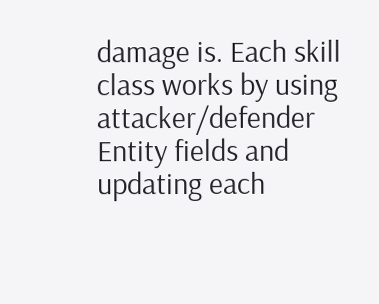damage is. Each skill class works by using attacker/defender Entity fields and updating each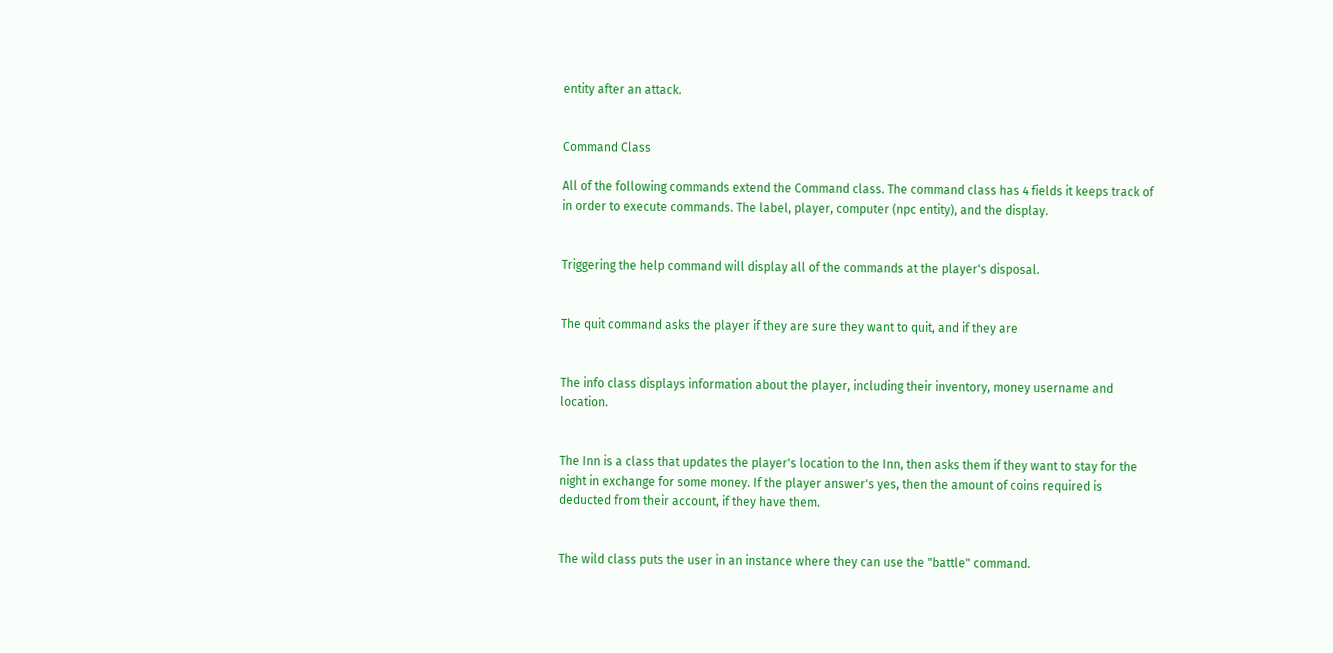entity after an attack.


Command Class

All of the following commands extend the Command class. The command class has 4 fields it keeps track of in order to execute commands. The label, player, computer (npc entity), and the display.


Triggering the help command will display all of the commands at the player's disposal.


The quit command asks the player if they are sure they want to quit, and if they are


The info class displays information about the player, including their inventory, money username and location.


The Inn is a class that updates the player's location to the Inn, then asks them if they want to stay for the night in exchange for some money. If the player answer's yes, then the amount of coins required is deducted from their account, if they have them.


The wild class puts the user in an instance where they can use the "battle" command.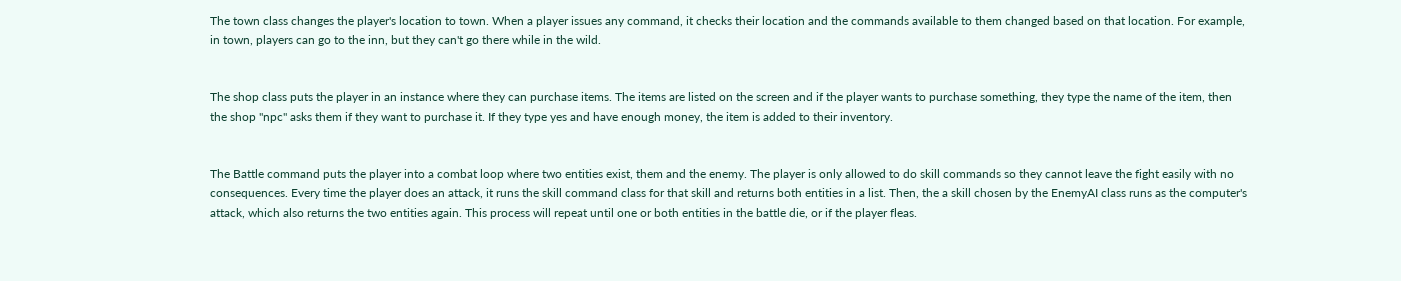The town class changes the player's location to town. When a player issues any command, it checks their location and the commands available to them changed based on that location. For example, in town, players can go to the inn, but they can't go there while in the wild.


The shop class puts the player in an instance where they can purchase items. The items are listed on the screen and if the player wants to purchase something, they type the name of the item, then the shop "npc" asks them if they want to purchase it. If they type yes and have enough money, the item is added to their inventory.


The Battle command puts the player into a combat loop where two entities exist, them and the enemy. The player is only allowed to do skill commands so they cannot leave the fight easily with no consequences. Every time the player does an attack, it runs the skill command class for that skill and returns both entities in a list. Then, the a skill chosen by the EnemyAI class runs as the computer's attack, which also returns the two entities again. This process will repeat until one or both entities in the battle die, or if the player fleas.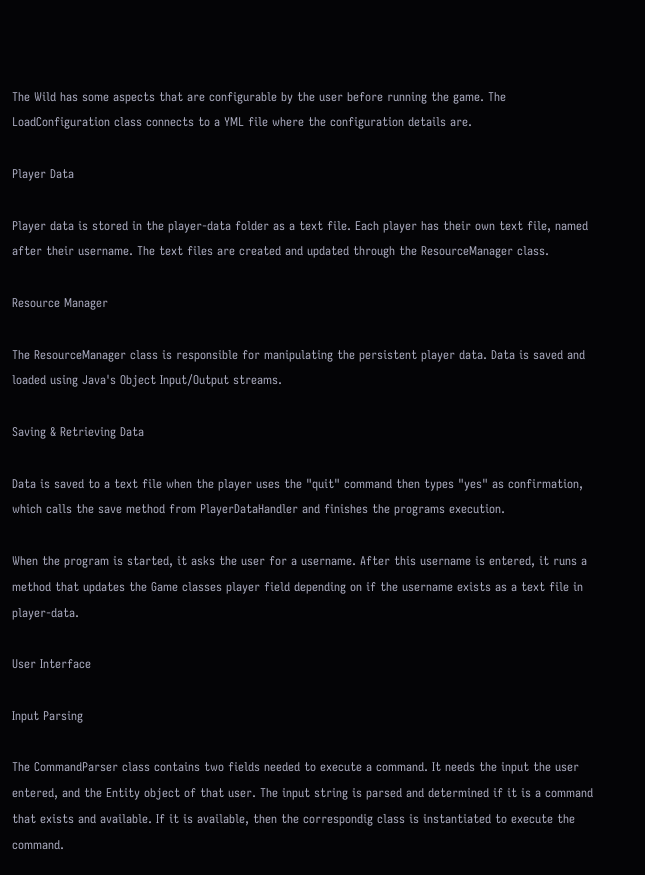The Wild has some aspects that are configurable by the user before running the game. The LoadConfiguration class connects to a YML file where the configuration details are.

Player Data

Player data is stored in the player-data folder as a text file. Each player has their own text file, named after their username. The text files are created and updated through the ResourceManager class.

Resource Manager

The ResourceManager class is responsible for manipulating the persistent player data. Data is saved and loaded using Java's Object Input/Output streams.

Saving & Retrieving Data

Data is saved to a text file when the player uses the "quit" command then types "yes" as confirmation, which calls the save method from PlayerDataHandler and finishes the programs execution.

When the program is started, it asks the user for a username. After this username is entered, it runs a method that updates the Game classes player field depending on if the username exists as a text file in player-data.

User Interface

Input Parsing

The CommandParser class contains two fields needed to execute a command. It needs the input the user entered, and the Entity object of that user. The input string is parsed and determined if it is a command that exists and available. If it is available, then the correspondig class is instantiated to execute the command.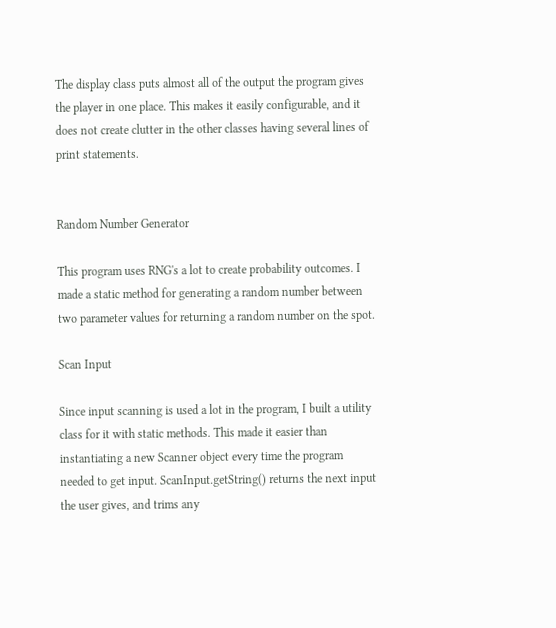The display class puts almost all of the output the program gives the player in one place. This makes it easily configurable, and it does not create clutter in the other classes having several lines of print statements.


Random Number Generator

This program uses RNG's a lot to create probability outcomes. I made a static method for generating a random number between two parameter values for returning a random number on the spot.

Scan Input

Since input scanning is used a lot in the program, I built a utility class for it with static methods. This made it easier than instantiating a new Scanner object every time the program needed to get input. ScanInput.getString() returns the next input the user gives, and trims any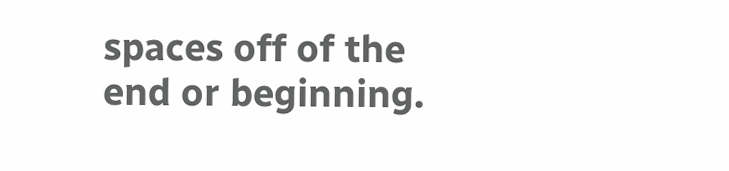spaces off of the end or beginning.